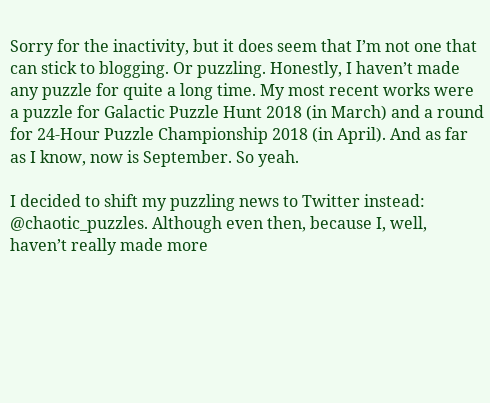Sorry for the inactivity, but it does seem that I’m not one that can stick to blogging. Or puzzling. Honestly, I haven’t made any puzzle for quite a long time. My most recent works were a puzzle for Galactic Puzzle Hunt 2018 (in March) and a round for 24-Hour Puzzle Championship 2018 (in April). And as far as I know, now is September. So yeah.

I decided to shift my puzzling news to Twitter instead: @chaotic_puzzles. Although even then, because I, well, haven’t really made more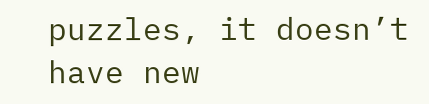puzzles, it doesn’t have new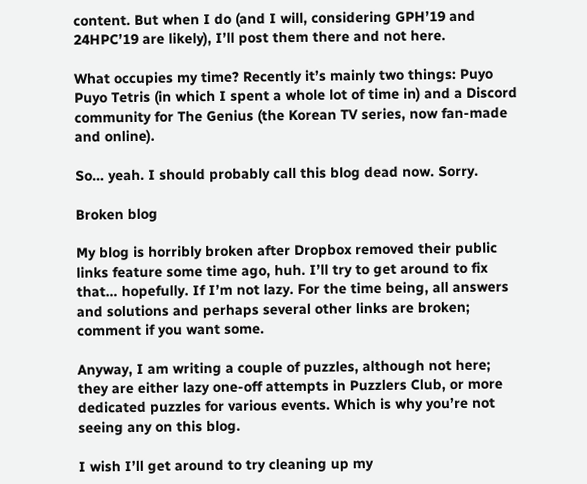content. But when I do (and I will, considering GPH’19 and 24HPC’19 are likely), I’ll post them there and not here.

What occupies my time? Recently it’s mainly two things: Puyo Puyo Tetris (in which I spent a whole lot of time in) and a Discord community for The Genius (the Korean TV series, now fan-made and online).

So… yeah. I should probably call this blog dead now. Sorry.

Broken blog

My blog is horribly broken after Dropbox removed their public links feature some time ago, huh. I’ll try to get around to fix that… hopefully. If I’m not lazy. For the time being, all answers and solutions and perhaps several other links are broken; comment if you want some.

Anyway, I am writing a couple of puzzles, although not here; they are either lazy one-off attempts in Puzzlers Club, or more dedicated puzzles for various events. Which is why you’re not seeing any on this blog.

I wish I’ll get around to try cleaning up my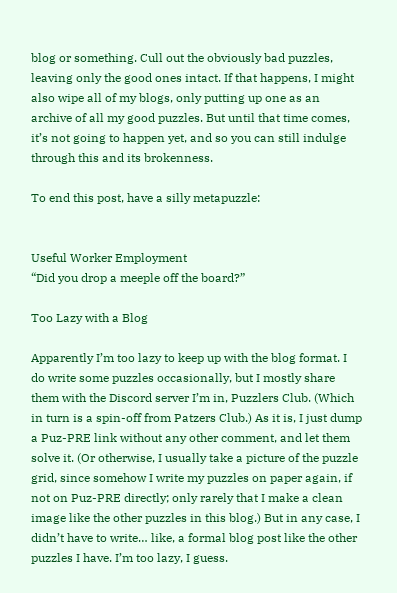blog or something. Cull out the obviously bad puzzles, leaving only the good ones intact. If that happens, I might also wipe all of my blogs, only putting up one as an archive of all my good puzzles. But until that time comes, it’s not going to happen yet, and so you can still indulge through this and its brokenness.

To end this post, have a silly metapuzzle:


Useful Worker Employment
“Did you drop a meeple off the board?”

Too Lazy with a Blog

Apparently I’m too lazy to keep up with the blog format. I do write some puzzles occasionally, but I mostly share them with the Discord server I’m in, Puzzlers Club. (Which in turn is a spin-off from Patzers Club.) As it is, I just dump a Puz-PRE link without any other comment, and let them solve it. (Or otherwise, I usually take a picture of the puzzle grid, since somehow I write my puzzles on paper again, if not on Puz-PRE directly; only rarely that I make a clean image like the other puzzles in this blog.) But in any case, I didn’t have to write… like, a formal blog post like the other puzzles I have. I’m too lazy, I guess.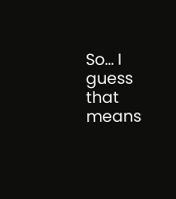So… I guess that means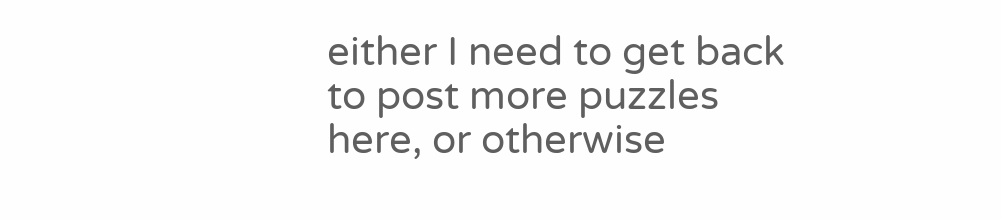either I need to get back to post more puzzles here, or otherwise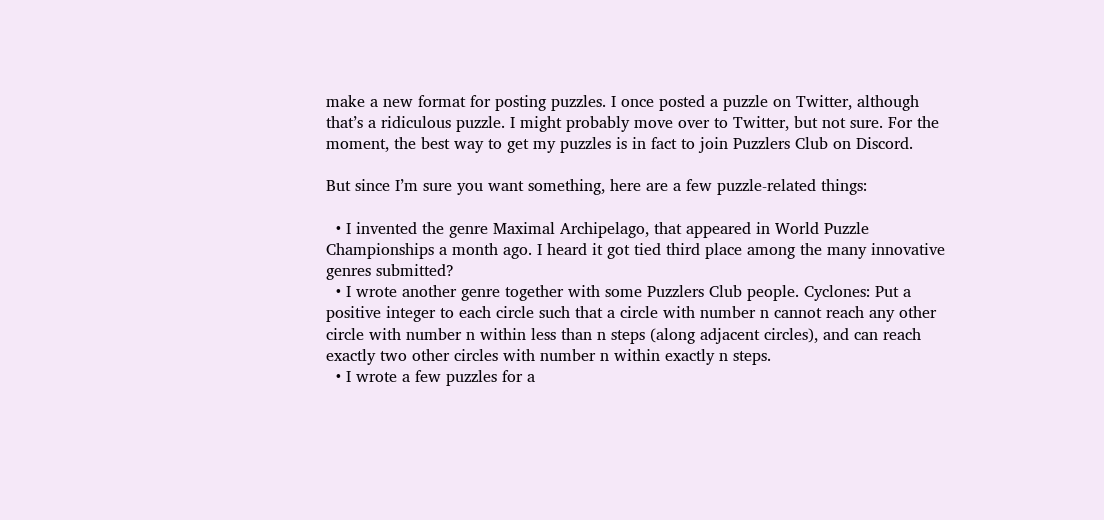make a new format for posting puzzles. I once posted a puzzle on Twitter, although that’s a ridiculous puzzle. I might probably move over to Twitter, but not sure. For the moment, the best way to get my puzzles is in fact to join Puzzlers Club on Discord.

But since I’m sure you want something, here are a few puzzle-related things:

  • I invented the genre Maximal Archipelago, that appeared in World Puzzle Championships a month ago. I heard it got tied third place among the many innovative genres submitted?
  • I wrote another genre together with some Puzzlers Club people. Cyclones: Put a positive integer to each circle such that a circle with number n cannot reach any other circle with number n within less than n steps (along adjacent circles), and can reach exactly two other circles with number n within exactly n steps.
  • I wrote a few puzzles for a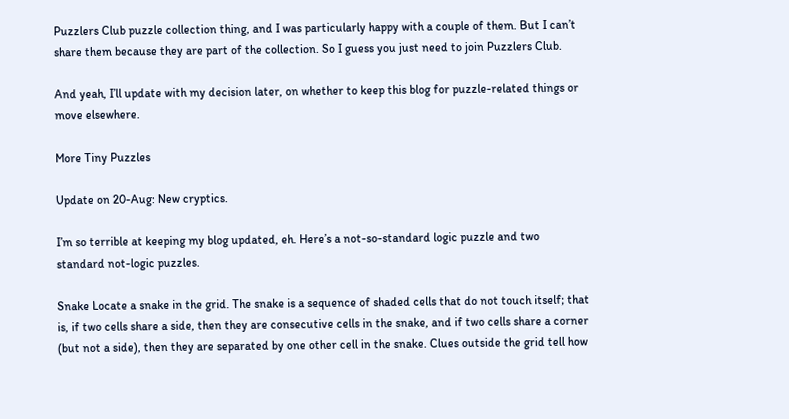Puzzlers Club puzzle collection thing, and I was particularly happy with a couple of them. But I can’t share them because they are part of the collection. So I guess you just need to join Puzzlers Club.

And yeah, I’ll update with my decision later, on whether to keep this blog for puzzle-related things or move elsewhere.

More Tiny Puzzles

Update on 20-Aug: New cryptics.

I’m so terrible at keeping my blog updated, eh. Here’s a not-so-standard logic puzzle and two standard not-logic puzzles.

Snake Locate a snake in the grid. The snake is a sequence of shaded cells that do not touch itself; that is, if two cells share a side, then they are consecutive cells in the snake, and if two cells share a corner (but not a side), then they are separated by one other cell in the snake. Clues outside the grid tell how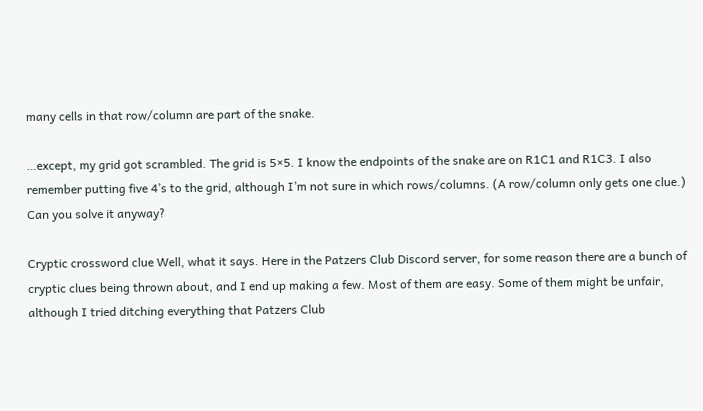many cells in that row/column are part of the snake.

…except, my grid got scrambled. The grid is 5×5. I know the endpoints of the snake are on R1C1 and R1C3. I also remember putting five 4’s to the grid, although I’m not sure in which rows/columns. (A row/column only gets one clue.) Can you solve it anyway?

Cryptic crossword clue Well, what it says. Here in the Patzers Club Discord server, for some reason there are a bunch of cryptic clues being thrown about, and I end up making a few. Most of them are easy. Some of them might be unfair, although I tried ditching everything that Patzers Club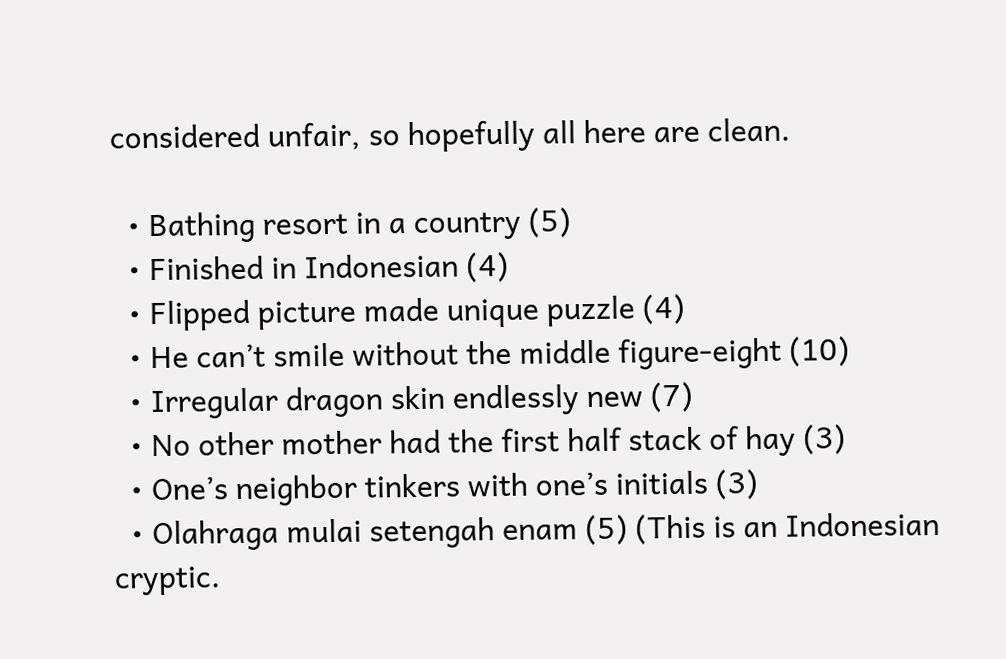considered unfair, so hopefully all here are clean.

  • Bathing resort in a country (5)
  • Finished in Indonesian (4)
  • Flipped picture made unique puzzle (4)
  • He can’t smile without the middle figure-eight (10)
  • Irregular dragon skin endlessly new (7)
  • No other mother had the first half stack of hay (3)
  • One’s neighbor tinkers with one’s initials (3)
  • Olahraga mulai setengah enam (5) (This is an Indonesian cryptic.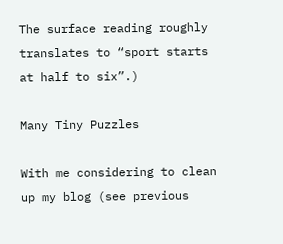The surface reading roughly translates to “sport starts at half to six”.)

Many Tiny Puzzles

With me considering to clean up my blog (see previous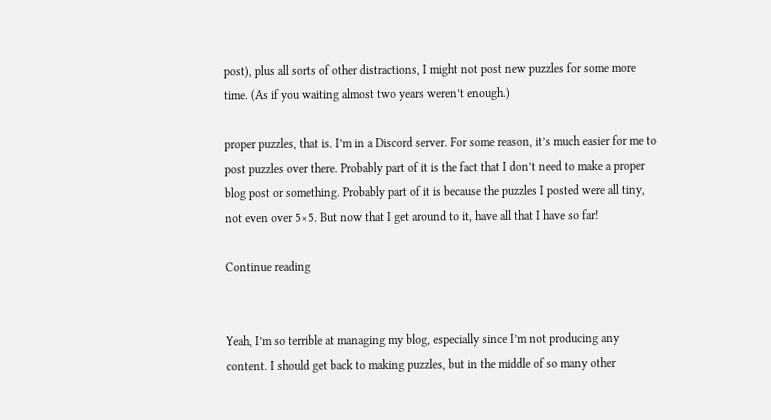post), plus all sorts of other distractions, I might not post new puzzles for some more time. (As if you waiting almost two years weren’t enough.)

proper puzzles, that is. I’m in a Discord server. For some reason, it’s much easier for me to post puzzles over there. Probably part of it is the fact that I don’t need to make a proper blog post or something. Probably part of it is because the puzzles I posted were all tiny, not even over 5×5. But now that I get around to it, have all that I have so far!

Continue reading


Yeah, I’m so terrible at managing my blog, especially since I’m not producing any content. I should get back to making puzzles, but in the middle of so many other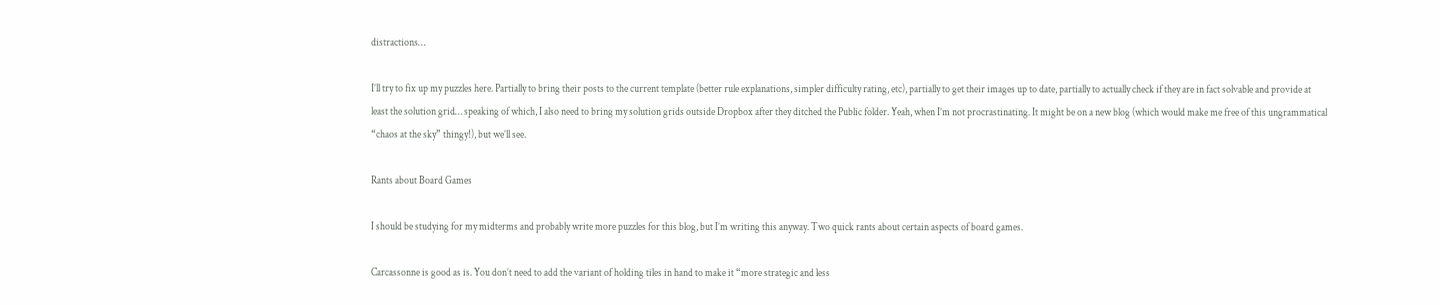distractions…

I’ll try to fix up my puzzles here. Partially to bring their posts to the current template (better rule explanations, simpler difficulty rating, etc), partially to get their images up to date, partially to actually check if they are in fact solvable and provide at least the solution grid… speaking of which, I also need to bring my solution grids outside Dropbox after they ditched the Public folder. Yeah, when I’m not procrastinating. It might be on a new blog (which would make me free of this ungrammatical “chaos at the sky” thingy!), but we’ll see.

Rants about Board Games

I should be studying for my midterms and probably write more puzzles for this blog, but I’m writing this anyway. Two quick rants about certain aspects of board games.

Carcassonne is good as is. You don’t need to add the variant of holding tiles in hand to make it “more strategic and less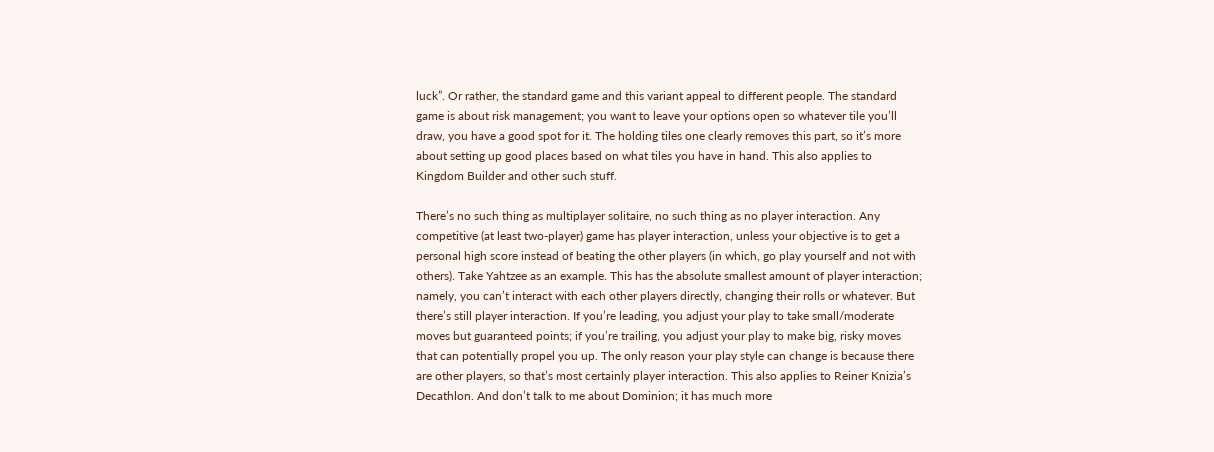luck”. Or rather, the standard game and this variant appeal to different people. The standard game is about risk management; you want to leave your options open so whatever tile you’ll draw, you have a good spot for it. The holding tiles one clearly removes this part, so it’s more about setting up good places based on what tiles you have in hand. This also applies to Kingdom Builder and other such stuff.

There’s no such thing as multiplayer solitaire, no such thing as no player interaction. Any competitive (at least two-player) game has player interaction, unless your objective is to get a personal high score instead of beating the other players (in which, go play yourself and not with others). Take Yahtzee as an example. This has the absolute smallest amount of player interaction; namely, you can’t interact with each other players directly, changing their rolls or whatever. But there’s still player interaction. If you’re leading, you adjust your play to take small/moderate moves but guaranteed points; if you’re trailing, you adjust your play to make big, risky moves that can potentially propel you up. The only reason your play style can change is because there are other players, so that’s most certainly player interaction. This also applies to Reiner Knizia’s Decathlon. And don’t talk to me about Dominion; it has much more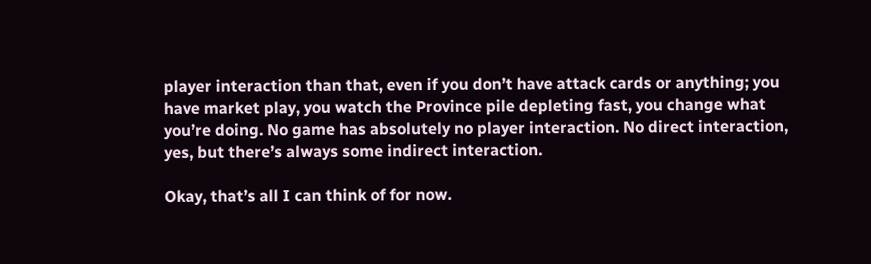player interaction than that, even if you don’t have attack cards or anything; you have market play, you watch the Province pile depleting fast, you change what you’re doing. No game has absolutely no player interaction. No direct interaction, yes, but there’s always some indirect interaction.

Okay, that’s all I can think of for now.